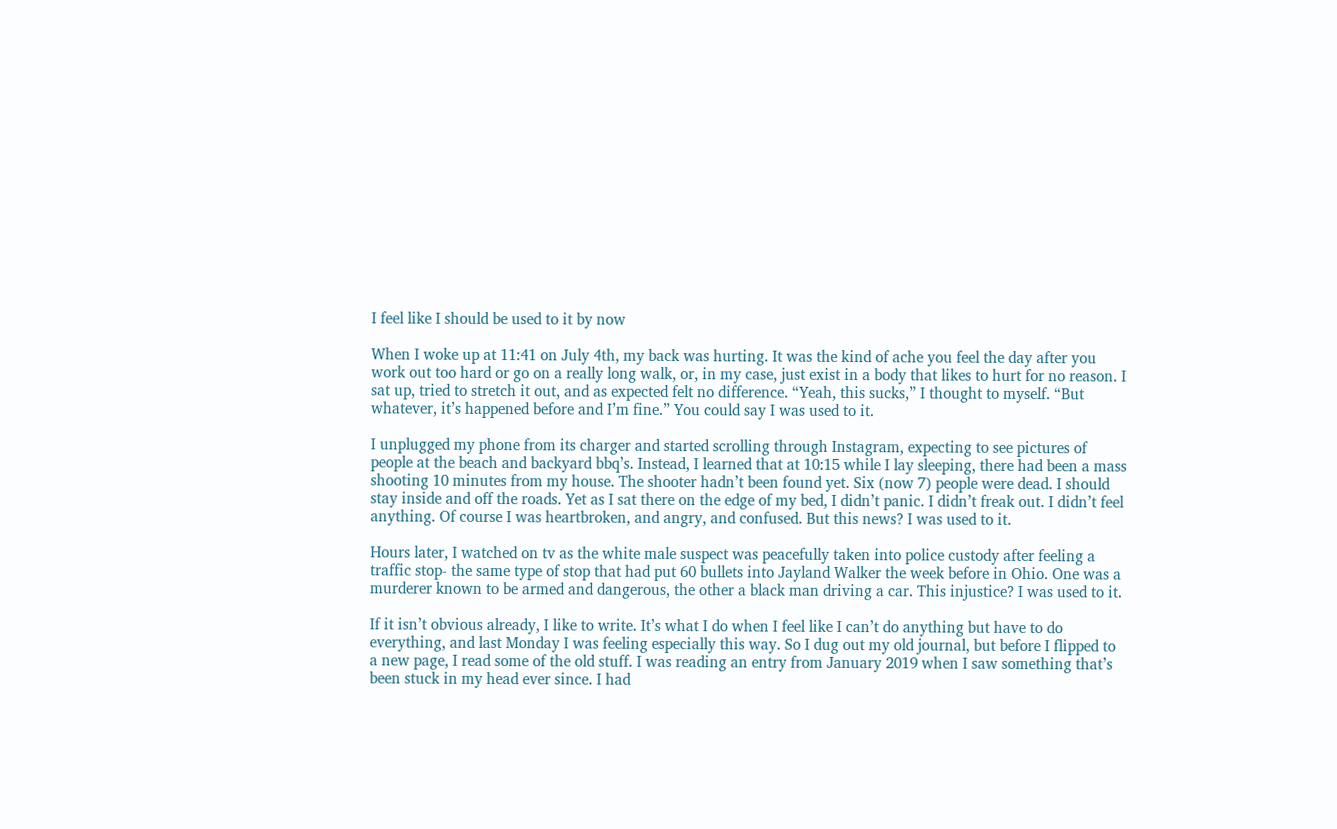I feel like I should be used to it by now

When I woke up at 11:41 on July 4th, my back was hurting. It was the kind of ache you feel the day after you work out too hard or go on a really long walk, or, in my case, just exist in a body that likes to hurt for no reason. I sat up, tried to stretch it out, and as expected felt no difference. “Yeah, this sucks,” I thought to myself. “But whatever, it’s happened before and I’m fine.” You could say I was used to it.

I unplugged my phone from its charger and started scrolling through Instagram, expecting to see pictures of people at the beach and backyard bbq’s. Instead, I learned that at 10:15 while I lay sleeping, there had been a mass shooting 10 minutes from my house. The shooter hadn’t been found yet. Six (now 7) people were dead. I should stay inside and off the roads. Yet as I sat there on the edge of my bed, I didn’t panic. I didn’t freak out. I didn’t feel anything. Of course I was heartbroken, and angry, and confused. But this news? I was used to it.

Hours later, I watched on tv as the white male suspect was peacefully taken into police custody after feeling a traffic stop- the same type of stop that had put 60 bullets into Jayland Walker the week before in Ohio. One was a murderer known to be armed and dangerous, the other a black man driving a car. This injustice? I was used to it.

If it isn’t obvious already, I like to write. It’s what I do when I feel like I can’t do anything but have to do everything, and last Monday I was feeling especially this way. So I dug out my old journal, but before I flipped to a new page, I read some of the old stuff. I was reading an entry from January 2019 when I saw something that’s been stuck in my head ever since. I had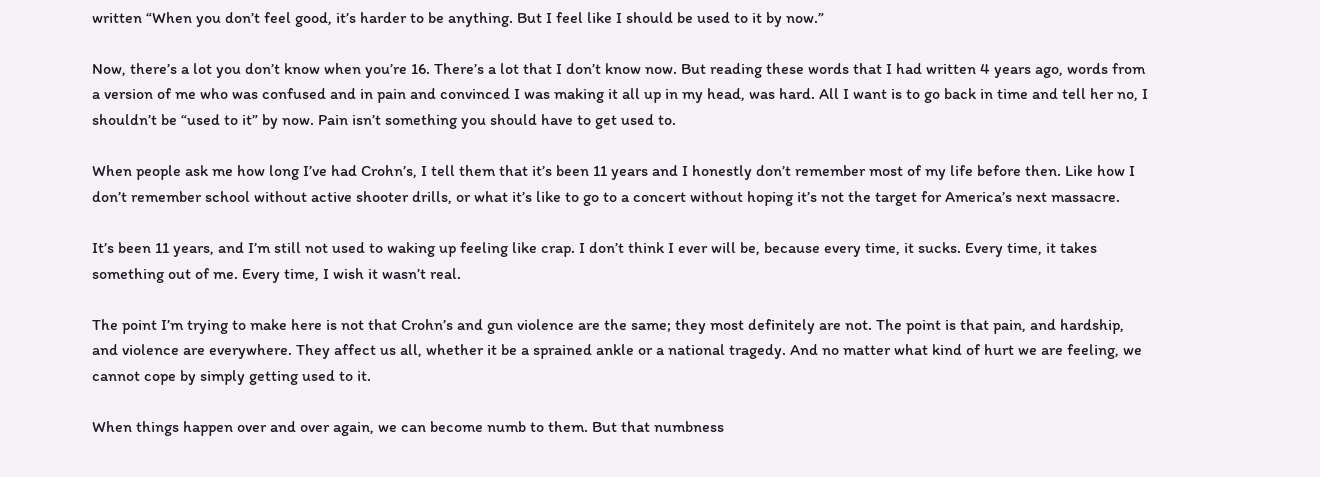written “When you don’t feel good, it’s harder to be anything. But I feel like I should be used to it by now.”

Now, there’s a lot you don’t know when you’re 16. There’s a lot that I don’t know now. But reading these words that I had written 4 years ago, words from a version of me who was confused and in pain and convinced I was making it all up in my head, was hard. All I want is to go back in time and tell her no, I shouldn’t be “used to it” by now. Pain isn’t something you should have to get used to.

When people ask me how long I’ve had Crohn’s, I tell them that it’s been 11 years and I honestly don’t remember most of my life before then. Like how I don’t remember school without active shooter drills, or what it’s like to go to a concert without hoping it’s not the target for America’s next massacre.

It’s been 11 years, and I’m still not used to waking up feeling like crap. I don’t think I ever will be, because every time, it sucks. Every time, it takes something out of me. Every time, I wish it wasn’t real.

The point I’m trying to make here is not that Crohn’s and gun violence are the same; they most definitely are not. The point is that pain, and hardship, and violence are everywhere. They affect us all, whether it be a sprained ankle or a national tragedy. And no matter what kind of hurt we are feeling, we cannot cope by simply getting used to it.

When things happen over and over again, we can become numb to them. But that numbness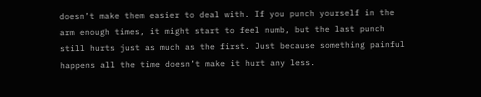doesn’t make them easier to deal with. If you punch yourself in the arm enough times, it might start to feel numb, but the last punch still hurts just as much as the first. Just because something painful happens all the time doesn’t make it hurt any less.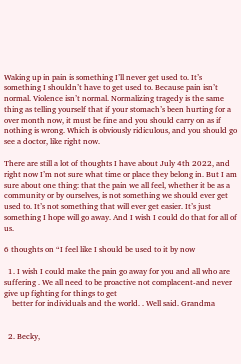Waking up in pain is something I’ll never get used to. It’s something I shouldn’t have to get used to. Because pain isn’t normal. Violence isn’t normal. Normalizing tragedy is the same thing as telling yourself that if your stomach’s been hurting for a over month now, it must be fine and you should carry on as if nothing is wrong. Which is obviously ridiculous, and you should go see a doctor, like right now.

There are still a lot of thoughts I have about July 4th 2022, and right now I’m not sure what time or place they belong in. But I am sure about one thing: that the pain we all feel, whether it be as a community or by ourselves, is not something we should ever get used to. It’s not something that will ever get easier. It’s just something I hope will go away. And I wish I could do that for all of us.

6 thoughts on “I feel like I should be used to it by now

  1. I wish I could make the pain go away for you and all who are suffering . We all need to be proactive not complacent-and never give up fighting for things to get
    better for individuals and the world. . Well said. Grandma


  2. Becky,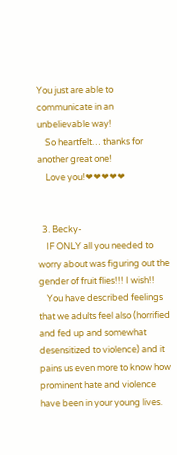You just are able to communicate in an unbelievable way!
    So heartfelt… thanks for another great one!
    Love you!❤❤❤❤❤


  3. Becky-
    IF ONLY all you needed to worry about was figuring out the gender of fruit flies!!! I wish!!
    You have described feelings that we adults feel also (horrified and fed up and somewhat desensitized to violence) and it pains us even more to know how prominent hate and violence have been in your young lives.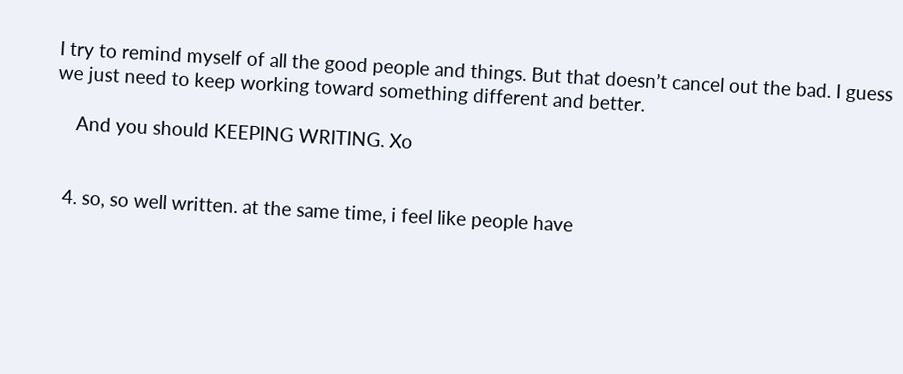I try to remind myself of all the good people and things. But that doesn’t cancel out the bad. I guess we just need to keep working toward something different and better.

    And you should KEEPING WRITING. Xo


  4. so, so well written. at the same time, i feel like people have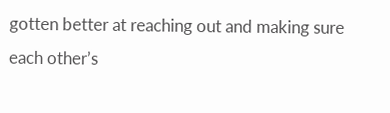gotten better at reaching out and making sure each other’s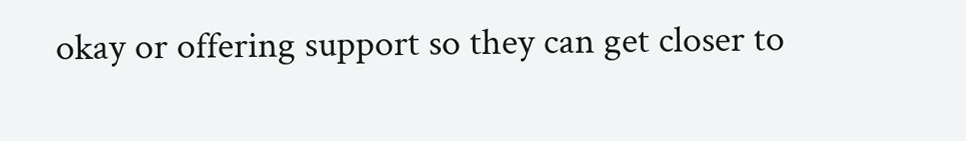okay or offering support so they can get closer to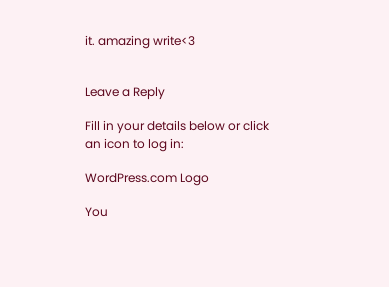it. amazing write<3


Leave a Reply

Fill in your details below or click an icon to log in:

WordPress.com Logo

You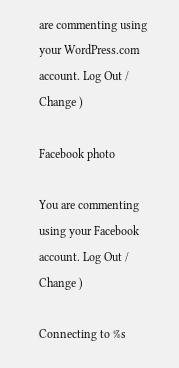are commenting using your WordPress.com account. Log Out /  Change )

Facebook photo

You are commenting using your Facebook account. Log Out /  Change )

Connecting to %s